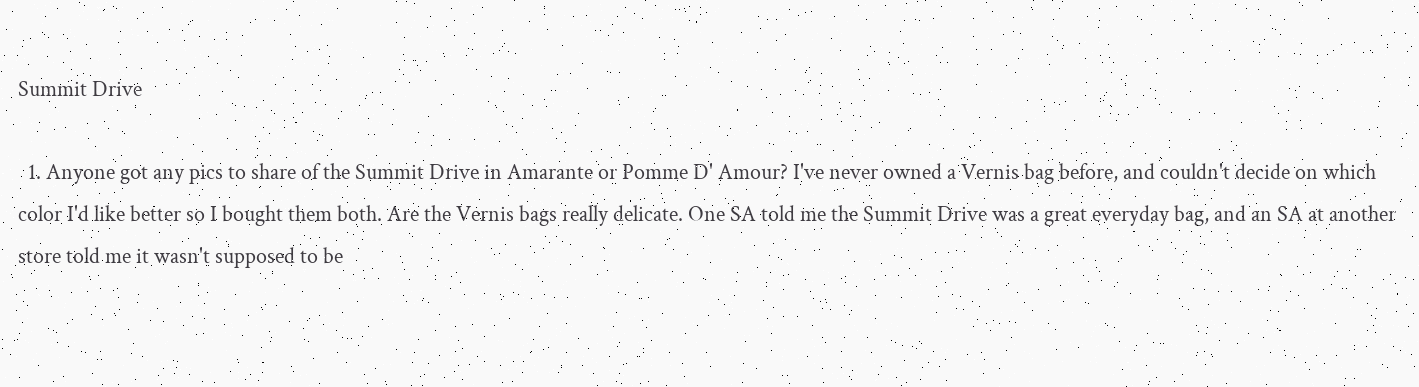Summit Drive

  1. Anyone got any pics to share of the Summit Drive in Amarante or Pomme D' Amour? I've never owned a Vernis bag before, and couldn't decide on which color I'd like better so I bought them both. Are the Vernis bags really delicate. One SA told me the Summit Drive was a great everyday bag, and an SA at another store told me it wasn't supposed to be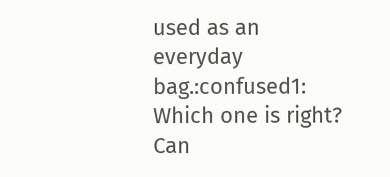used as an everyday bag.:confused1: Which one is right? Can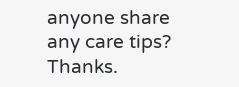anyone share any care tips? Thanks.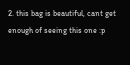2. this bag is beautiful, cant get enough of seeing this one :p